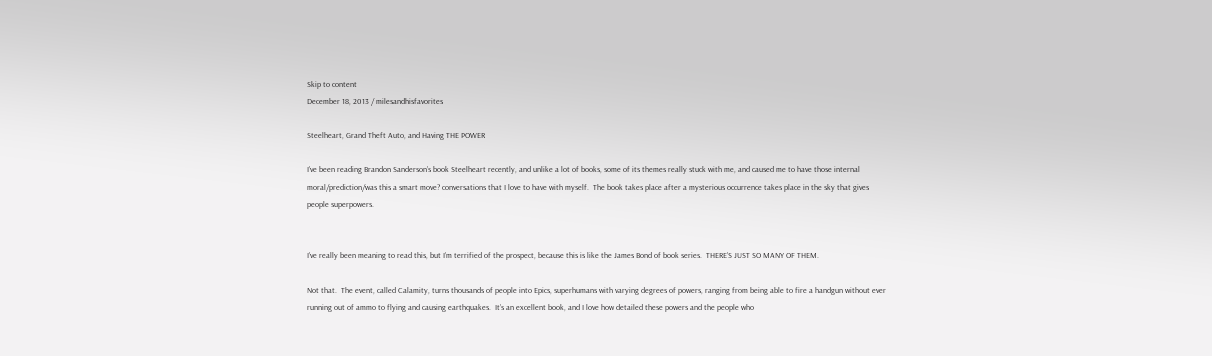Skip to content
December 18, 2013 / milesandhisfavorites

Steelheart, Grand Theft Auto, and Having THE POWER

I’ve been reading Brandon Sanderson’s book Steelheart recently, and unlike a lot of books, some of its themes really stuck with me, and caused me to have those internal moral/prediction/was this a smart move? conversations that I love to have with myself.  The book takes place after a mysterious occurrence takes place in the sky that gives people superpowers.


I’ve really been meaning to read this, but I’m terrified of the prospect, because this is like the James Bond of book series.  THERE’S JUST SO MANY OF THEM.

Not that.  The event, called Calamity, turns thousands of people into Epics, superhumans with varying degrees of powers, ranging from being able to fire a handgun without ever running out of ammo to flying and causing earthquakes.  It’s an excellent book, and I love how detailed these powers and the people who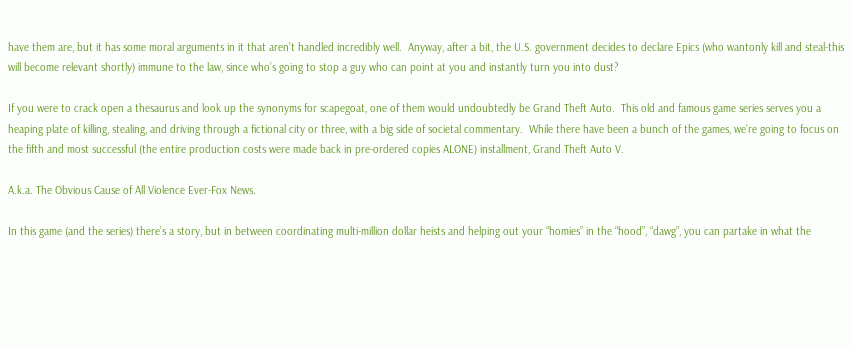have them are, but it has some moral arguments in it that aren’t handled incredibly well.  Anyway, after a bit, the U.S. government decides to declare Epics (who wantonly kill and steal-this will become relevant shortly) immune to the law, since who’s going to stop a guy who can point at you and instantly turn you into dust?

If you were to crack open a thesaurus and look up the synonyms for scapegoat, one of them would undoubtedly be Grand Theft Auto.  This old and famous game series serves you a heaping plate of killing, stealing, and driving through a fictional city or three, with a big side of societal commentary.  While there have been a bunch of the games, we’re going to focus on the fifth and most successful (the entire production costs were made back in pre-ordered copies ALONE) installment, Grand Theft Auto V.

A.k.a. The Obvious Cause of All Violence Ever-Fox News.

In this game (and the series) there’s a story, but in between coordinating multi-million dollar heists and helping out your “homies” in the “hood”, “dawg”, you can partake in what the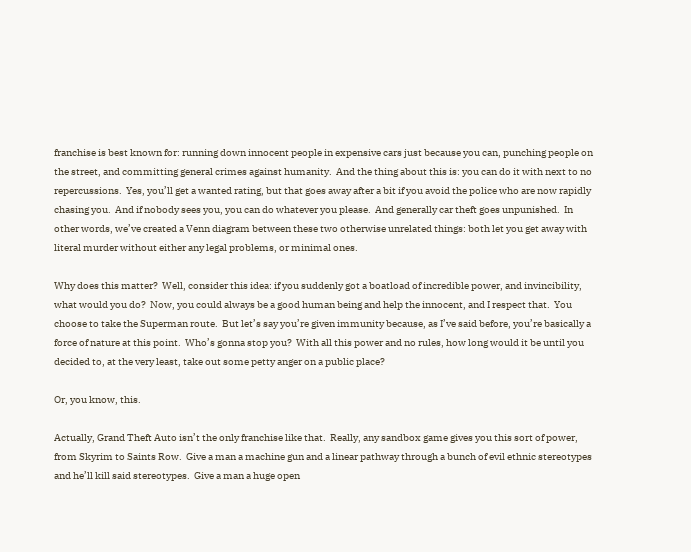franchise is best known for: running down innocent people in expensive cars just because you can, punching people on the street, and committing general crimes against humanity.  And the thing about this is: you can do it with next to no repercussions.  Yes, you’ll get a wanted rating, but that goes away after a bit if you avoid the police who are now rapidly chasing you.  And if nobody sees you, you can do whatever you please.  And generally car theft goes unpunished.  In other words, we’ve created a Venn diagram between these two otherwise unrelated things: both let you get away with literal murder without either any legal problems, or minimal ones.

Why does this matter?  Well, consider this idea: if you suddenly got a boatload of incredible power, and invincibility, what would you do?  Now, you could always be a good human being and help the innocent, and I respect that.  You choose to take the Superman route.  But let’s say you’re given immunity because, as I’ve said before, you’re basically a force of nature at this point.  Who’s gonna stop you?  With all this power and no rules, how long would it be until you decided to, at the very least, take out some petty anger on a public place?

Or, you know, this.

Actually, Grand Theft Auto isn’t the only franchise like that.  Really, any sandbox game gives you this sort of power, from Skyrim to Saints Row.  Give a man a machine gun and a linear pathway through a bunch of evil ethnic stereotypes and he’ll kill said stereotypes.  Give a man a huge open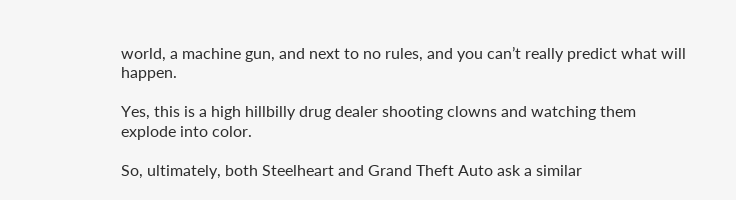world, a machine gun, and next to no rules, and you can’t really predict what will happen.

Yes, this is a high hillbilly drug dealer shooting clowns and watching them explode into color.

So, ultimately, both Steelheart and Grand Theft Auto ask a similar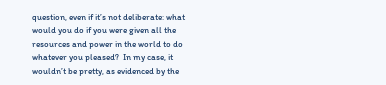question, even if it’s not deliberate: what would you do if you were given all the resources and power in the world to do whatever you pleased?  In my case, it wouldn’t be pretty, as evidenced by the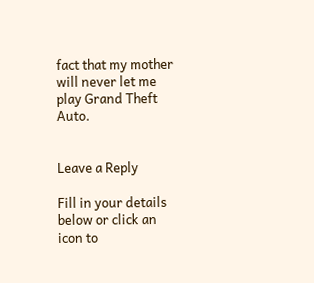fact that my mother will never let me play Grand Theft Auto.


Leave a Reply

Fill in your details below or click an icon to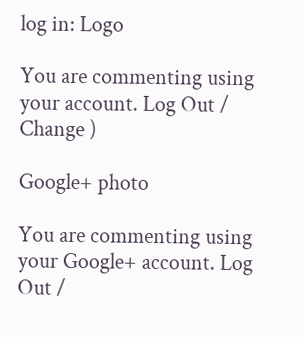log in: Logo

You are commenting using your account. Log Out /  Change )

Google+ photo

You are commenting using your Google+ account. Log Out /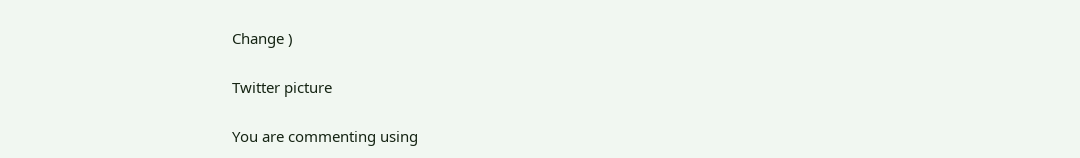Change )

Twitter picture

You are commenting using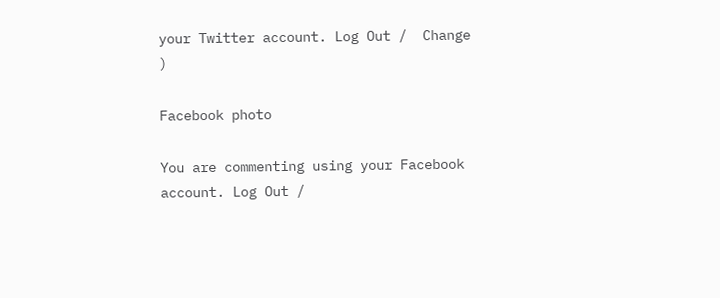your Twitter account. Log Out /  Change )

Facebook photo

You are commenting using your Facebook account. Log Out /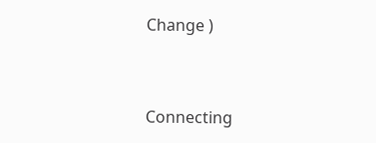Change )


Connecting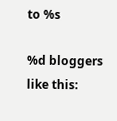to %s

%d bloggers like this: